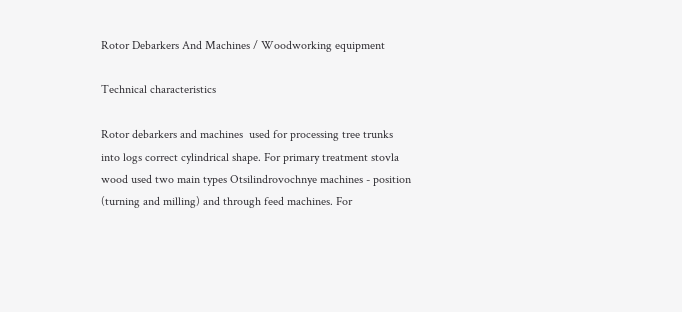Rotor Debarkers And Machines / Woodworking equipment

Technical characteristics

Rotor debarkers and machines  used for processing tree trunks into logs correct cylindrical shape. For primary treatment stovla wood used two main types Otsilindrovochnye machines - position (turning and milling) and through feed machines. For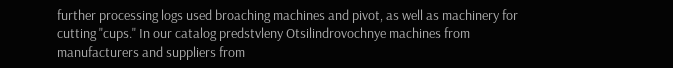further processing logs used broaching machines and pivot, as well as machinery for cutting "cups." In our catalog predstvleny Otsilindrovochnye machines from manufacturers and suppliers from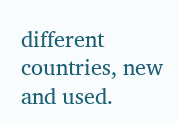different countries, new and used.